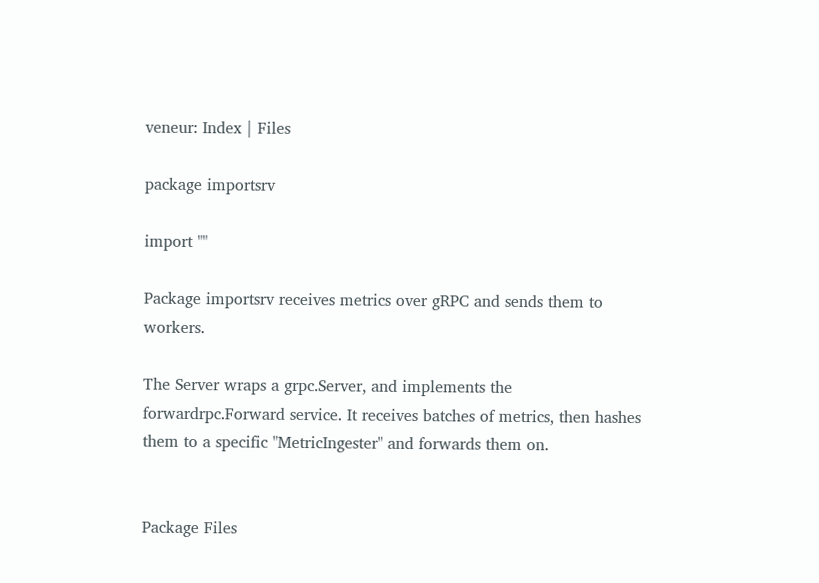veneur: Index | Files

package importsrv

import ""

Package importsrv receives metrics over gRPC and sends them to workers.

The Server wraps a grpc.Server, and implements the forwardrpc.Forward service. It receives batches of metrics, then hashes them to a specific "MetricIngester" and forwards them on.


Package Files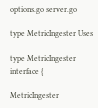options.go server.go

type MetricIngester Uses

type MetricIngester interface {

MetricIngester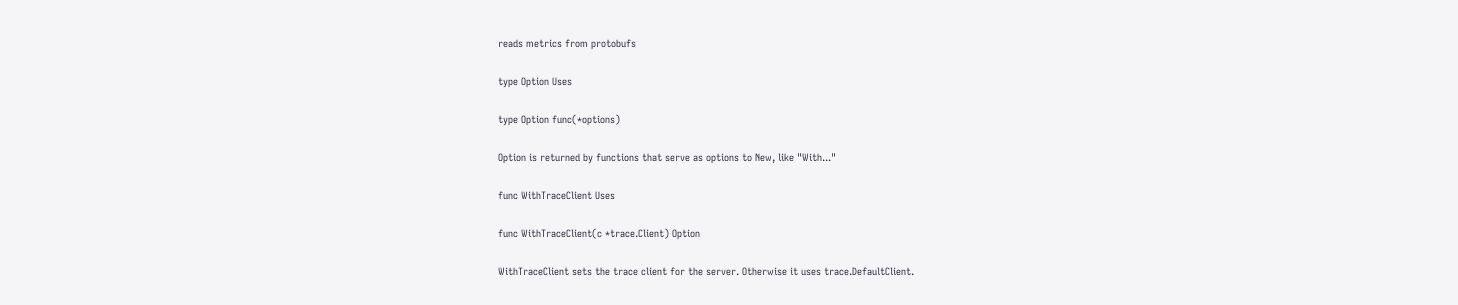reads metrics from protobufs

type Option Uses

type Option func(*options)

Option is returned by functions that serve as options to New, like "With..."

func WithTraceClient Uses

func WithTraceClient(c *trace.Client) Option

WithTraceClient sets the trace client for the server. Otherwise it uses trace.DefaultClient.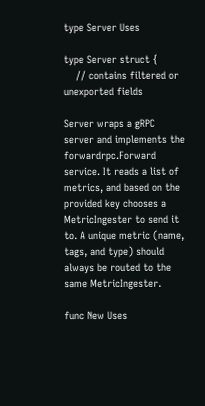type Server Uses

type Server struct {
    // contains filtered or unexported fields

Server wraps a gRPC server and implements the forwardrpc.Forward service. It reads a list of metrics, and based on the provided key chooses a MetricIngester to send it to. A unique metric (name, tags, and type) should always be routed to the same MetricIngester.

func New Uses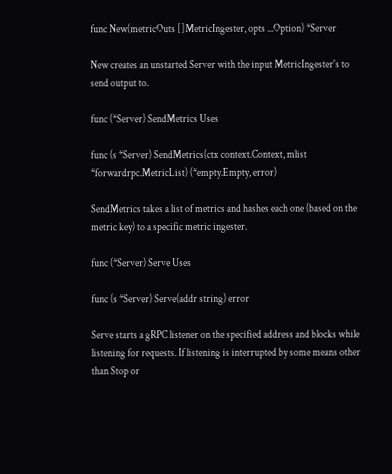func New(metricOuts []MetricIngester, opts ...Option) *Server

New creates an unstarted Server with the input MetricIngester's to send output to.

func (*Server) SendMetrics Uses

func (s *Server) SendMetrics(ctx context.Context, mlist *forwardrpc.MetricList) (*empty.Empty, error)

SendMetrics takes a list of metrics and hashes each one (based on the metric key) to a specific metric ingester.

func (*Server) Serve Uses

func (s *Server) Serve(addr string) error

Serve starts a gRPC listener on the specified address and blocks while listening for requests. If listening is interrupted by some means other than Stop or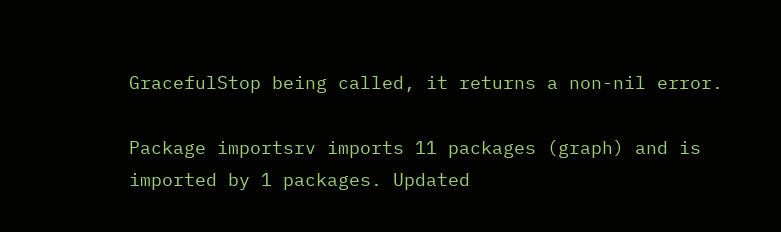GracefulStop being called, it returns a non-nil error.

Package importsrv imports 11 packages (graph) and is imported by 1 packages. Updated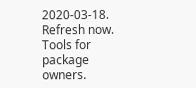2020-03-18. Refresh now. Tools for package owners.